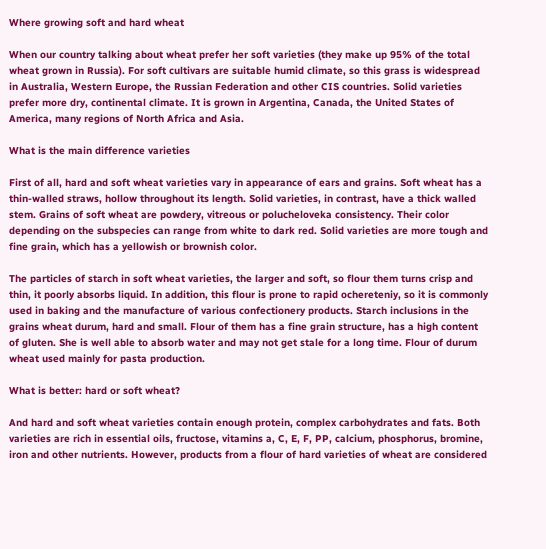Where growing soft and hard wheat

When our country talking about wheat prefer her soft varieties (they make up 95% of the total wheat grown in Russia). For soft cultivars are suitable humid climate, so this grass is widespread in Australia, Western Europe, the Russian Federation and other CIS countries. Solid varieties prefer more dry, continental climate. It is grown in Argentina, Canada, the United States of America, many regions of North Africa and Asia.

What is the main difference varieties

First of all, hard and soft wheat varieties vary in appearance of ears and grains. Soft wheat has a thin-walled straws, hollow throughout its length. Solid varieties, in contrast, have a thick walled stem. Grains of soft wheat are powdery, vitreous or polucheloveka consistency. Their color depending on the subspecies can range from white to dark red. Solid varieties are more tough and fine grain, which has a yellowish or brownish color.

The particles of starch in soft wheat varieties, the larger and soft, so flour them turns crisp and thin, it poorly absorbs liquid. In addition, this flour is prone to rapid ochereteniy, so it is commonly used in baking and the manufacture of various confectionery products. Starch inclusions in the grains wheat durum, hard and small. Flour of them has a fine grain structure, has a high content of gluten. She is well able to absorb water and may not get stale for a long time. Flour of durum wheat used mainly for pasta production.

What is better: hard or soft wheat?

And hard and soft wheat varieties contain enough protein, complex carbohydrates and fats. Both varieties are rich in essential oils, fructose, vitamins a, C, E, F, PP, calcium, phosphorus, bromine, iron and other nutrients. However, products from a flour of hard varieties of wheat are considered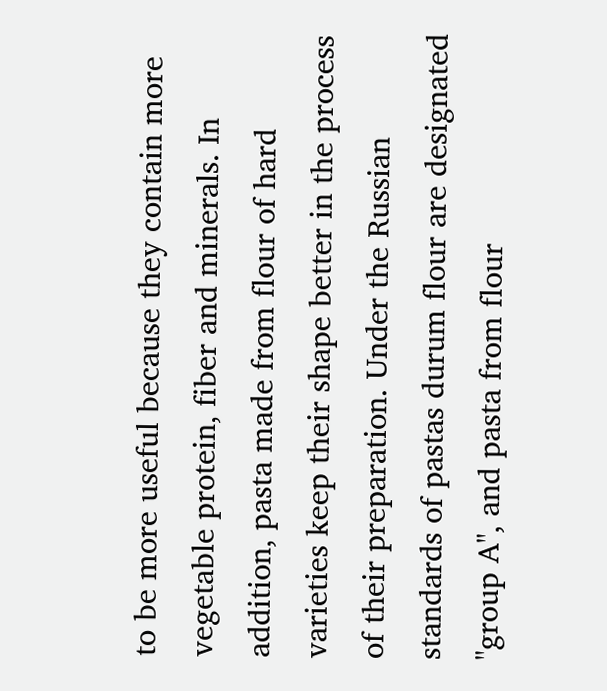to be more useful because they contain more vegetable protein, fiber and minerals. In addition, pasta made from flour of hard varieties keep their shape better in the process of their preparation. Under the Russian standards of pastas durum flour are designated "group A", and pasta from flour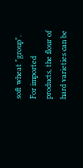soft wheat "group". For imported products, the flour of hard varieties can be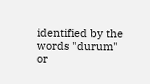identified by the words "durum" or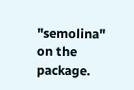"semolina" on the package.